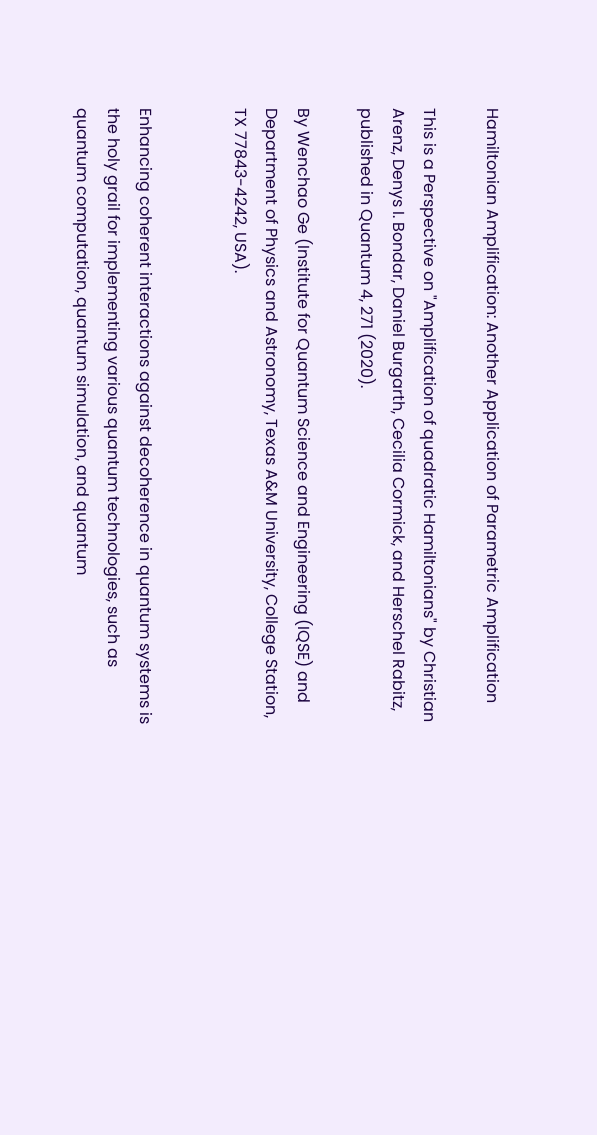Hamiltonian Amplification: Another Application of Parametric Amplification

This is a Perspective on "Amplification of quadratic Hamiltonians" by Christian Arenz, Denys I. Bondar, Daniel Burgarth, Cecilia Cormick, and Herschel Rabitz, published in Quantum 4, 271 (2020).

By Wenchao Ge (Institute for Quantum Science and Engineering (IQSE) and Department of Physics and Astronomy, Texas A&M University, College Station, TX 77843-4242, USA).


Enhancing coherent interactions against decoherence in quantum systems is the holy grail for implementing various quantum technologies, such as quantum computation, quantum simulation, and quantum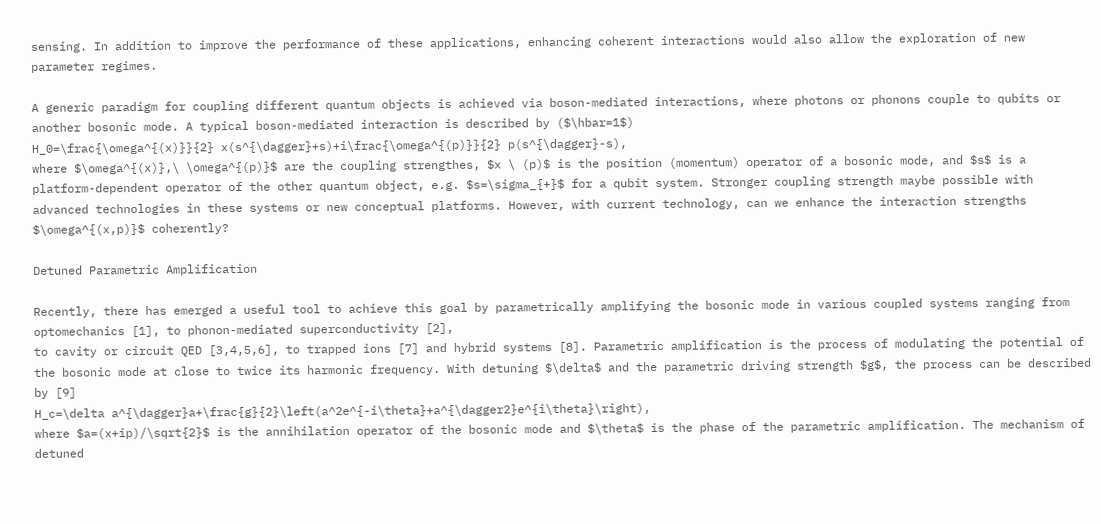sensing. In addition to improve the performance of these applications, enhancing coherent interactions would also allow the exploration of new parameter regimes.

A generic paradigm for coupling different quantum objects is achieved via boson-mediated interactions, where photons or phonons couple to qubits or another bosonic mode. A typical boson-mediated interaction is described by ($\hbar=1$)
H_0=\frac{\omega^{(x)}}{2} x(s^{\dagger}+s)+i\frac{\omega^{(p)}}{2} p(s^{\dagger}-s),
where $\omega^{(x)},\ \omega^{(p)}$ are the coupling strengthes, $x \ (p)$ is the position (momentum) operator of a bosonic mode, and $s$ is a platform-dependent operator of the other quantum object, e.g. $s=\sigma_{+}$ for a qubit system. Stronger coupling strength maybe possible with advanced technologies in these systems or new conceptual platforms. However, with current technology, can we enhance the interaction strengths $\omega^{(x,p)}$ coherently?

Detuned Parametric Amplification

Recently, there has emerged a useful tool to achieve this goal by parametrically amplifying the bosonic mode in various coupled systems ranging from optomechanics [1], to phonon-mediated superconductivity [2],
to cavity or circuit QED [3,4,5,6], to trapped ions [7] and hybrid systems [8]. Parametric amplification is the process of modulating the potential of the bosonic mode at close to twice its harmonic frequency. With detuning $\delta$ and the parametric driving strength $g$, the process can be described by [9]
H_c=\delta a^{\dagger}a+\frac{g}{2}\left(a^2e^{-i\theta}+a^{\dagger2}e^{i\theta}\right),
where $a=(x+ip)/\sqrt{2}$ is the annihilation operator of the bosonic mode and $\theta$ is the phase of the parametric amplification. The mechanism of detuned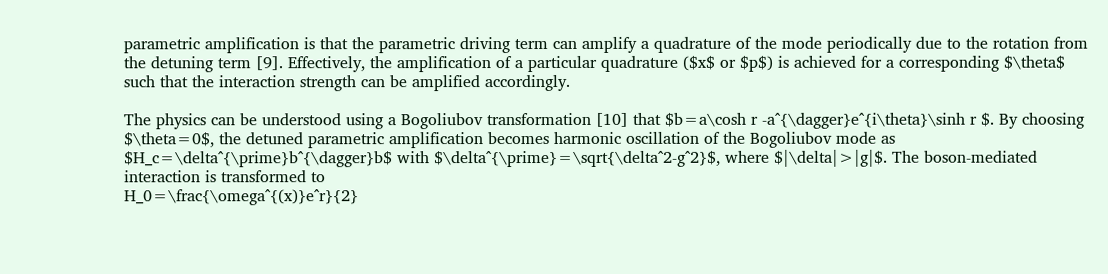parametric amplification is that the parametric driving term can amplify a quadrature of the mode periodically due to the rotation from the detuning term [9]. Effectively, the amplification of a particular quadrature ($x$ or $p$) is achieved for a corresponding $\theta$ such that the interaction strength can be amplified accordingly.

The physics can be understood using a Bogoliubov transformation [10] that $b=a\cosh r -a^{\dagger}e^{i\theta}\sinh r $. By choosing $\theta=0$, the detuned parametric amplification becomes harmonic oscillation of the Bogoliubov mode as $H_c=\delta^{\prime}b^{\dagger}b$ with $\delta^{\prime}=\sqrt{\delta^2-g^2}$, where $|\delta|>|g|$. The boson-mediated interaction is transformed to
H_0=\frac{\omega^{(x)}e^r}{2}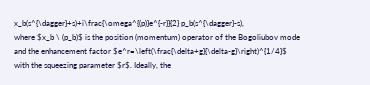x_b(s^{\dagger}+s)+i\frac{\omega^{(p)}e^{-r}}{2} p_b(s^{\dagger}-s),
where $x_b \ (p_b)$ is the position (momentum) operator of the Bogoliubov mode and the enhancement factor $e^r=\left(\frac{\delta+g}{\delta-g}\right)^{1/4}$ with the squeezing parameter $r$. Ideally, the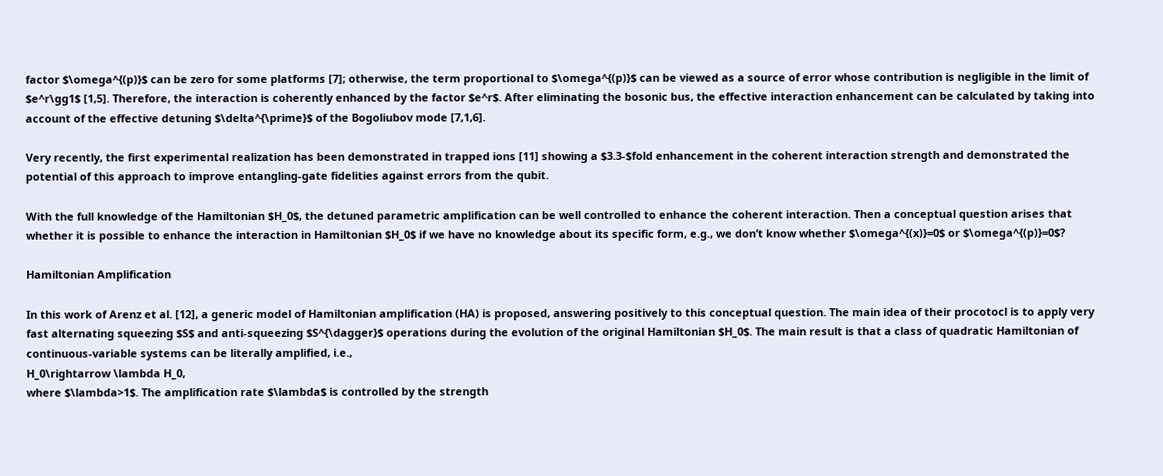factor $\omega^{(p)}$ can be zero for some platforms [7]; otherwise, the term proportional to $\omega^{(p)}$ can be viewed as a source of error whose contribution is negligible in the limit of $e^r\gg1$ [1,5]. Therefore, the interaction is coherently enhanced by the factor $e^r$. After eliminating the bosonic bus, the effective interaction enhancement can be calculated by taking into account of the effective detuning $\delta^{\prime}$ of the Bogoliubov mode [7,1,6].

Very recently, the first experimental realization has been demonstrated in trapped ions [11] showing a $3.3-$fold enhancement in the coherent interaction strength and demonstrated the potential of this approach to improve entangling-gate fidelities against errors from the qubit.

With the full knowledge of the Hamiltonian $H_0$, the detuned parametric amplification can be well controlled to enhance the coherent interaction. Then a conceptual question arises that whether it is possible to enhance the interaction in Hamiltonian $H_0$ if we have no knowledge about its specific form, e.g., we don’t know whether $\omega^{(x)}=0$ or $\omega^{(p)}=0$?

Hamiltonian Amplification

In this work of Arenz et al. [12], a generic model of Hamiltonian amplification (HA) is proposed, answering positively to this conceptual question. The main idea of their procotocl is to apply very fast alternating squeezing $S$ and anti-squeezing $S^{\dagger}$ operations during the evolution of the original Hamiltonian $H_0$. The main result is that a class of quadratic Hamiltonian of continuous-variable systems can be literally amplified, i.e.,
H_0\rightarrow \lambda H_0,
where $\lambda>1$. The amplification rate $\lambda$ is controlled by the strength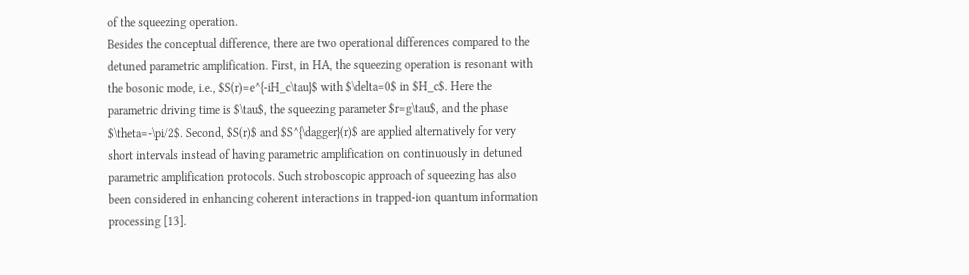of the squeezing operation.
Besides the conceptual difference, there are two operational differences compared to the detuned parametric amplification. First, in HA, the squeezing operation is resonant with the bosonic mode, i.e., $S(r)=e^{-iH_c\tau}$ with $\delta=0$ in $H_c$. Here the parametric driving time is $\tau$, the squeezing parameter $r=g\tau$, and the phase $\theta=-\pi/2$. Second, $S(r)$ and $S^{\dagger}(r)$ are applied alternatively for very short intervals instead of having parametric amplification on continuously in detuned parametric amplification protocols. Such stroboscopic approach of squeezing has also been considered in enhancing coherent interactions in trapped-ion quantum information processing [13].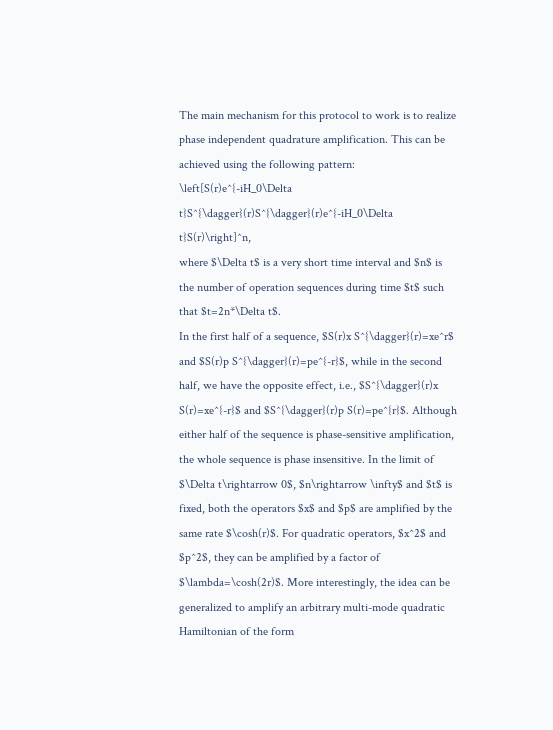The main mechanism for this protocol to work is to realize phase independent quadrature amplification. This can be achieved using the following pattern:
\left[S(r)e^{-iH_0\Delta t}S^{\dagger}(r)S^{\dagger}(r)e^{-iH_0\Delta t}S(r)\right]^n,
where $\Delta t$ is a very short time interval and $n$ is the number of operation sequences during time $t$ such that $t=2n*\Delta t$.
In the first half of a sequence, $S(r)x S^{\dagger}(r)=xe^r$ and $S(r)p S^{\dagger}(r)=pe^{-r}$, while in the second half, we have the opposite effect, i.e., $S^{\dagger}(r)x S(r)=xe^{-r}$ and $S^{\dagger}(r)p S(r)=pe^{r}$. Although either half of the sequence is phase-sensitive amplification, the whole sequence is phase insensitive. In the limit of $\Delta t\rightarrow 0$, $n\rightarrow \infty$ and $t$ is fixed, both the operators $x$ and $p$ are amplified by the same rate $\cosh(r)$. For quadratic operators, $x^2$ and $p^2$, they can be amplified by a factor of $\lambda=\cosh(2r)$. More interestingly, the idea can be generalized to amplify an arbitrary multi-mode quadratic Hamiltonian of the form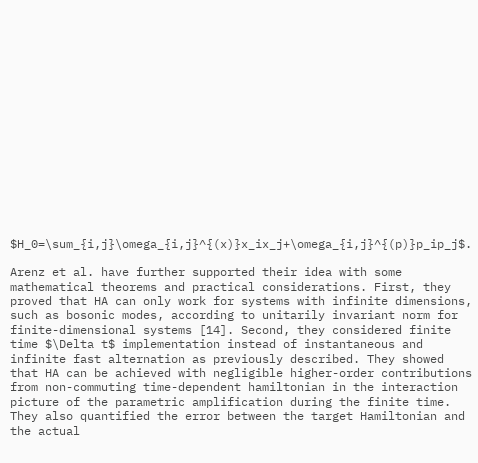$H_0=\sum_{i,j}\omega_{i,j}^{(x)}x_ix_j+\omega_{i,j}^{(p)}p_ip_j$.

Arenz et al. have further supported their idea with some mathematical theorems and practical considerations. First, they proved that HA can only work for systems with infinite dimensions, such as bosonic modes, according to unitarily invariant norm for finite-dimensional systems [14]. Second, they considered finite time $\Delta t$ implementation instead of instantaneous and infinite fast alternation as previously described. They showed that HA can be achieved with negligible higher-order contributions from non-commuting time-dependent hamiltonian in the interaction picture of the parametric amplification during the finite time. They also quantified the error between the target Hamiltonian and the actual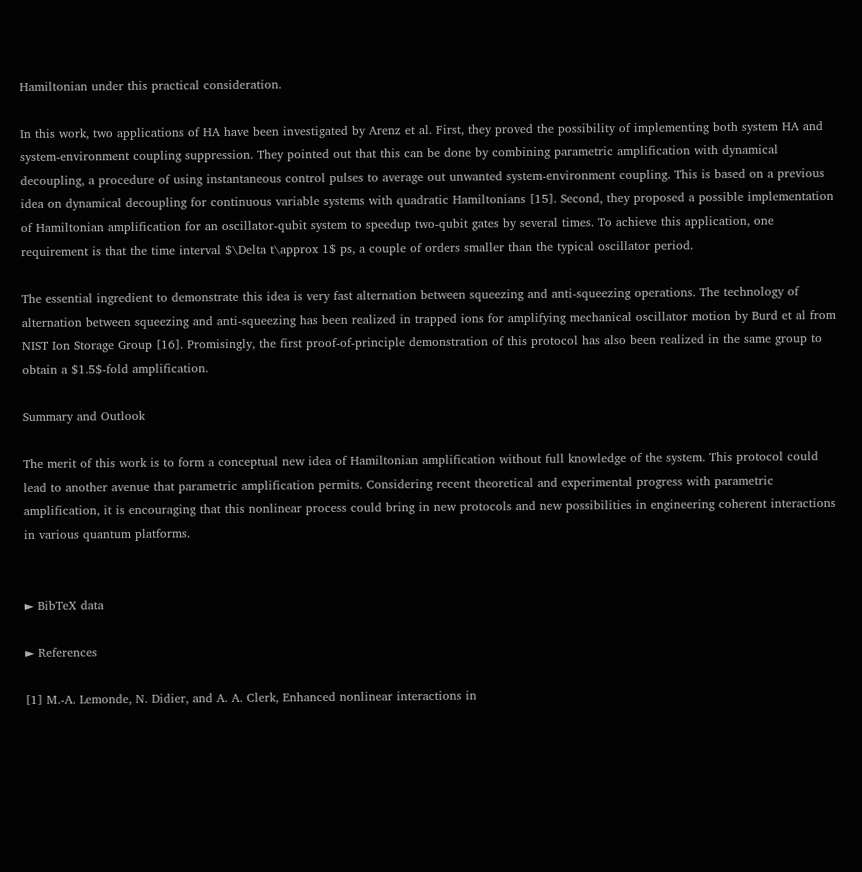Hamiltonian under this practical consideration.

In this work, two applications of HA have been investigated by Arenz et al. First, they proved the possibility of implementing both system HA and system-environment coupling suppression. They pointed out that this can be done by combining parametric amplification with dynamical decoupling, a procedure of using instantaneous control pulses to average out unwanted system-environment coupling. This is based on a previous idea on dynamical decoupling for continuous variable systems with quadratic Hamiltonians [15]. Second, they proposed a possible implementation of Hamiltonian amplification for an oscillator-qubit system to speedup two-qubit gates by several times. To achieve this application, one requirement is that the time interval $\Delta t\approx 1$ ps, a couple of orders smaller than the typical oscillator period.

The essential ingredient to demonstrate this idea is very fast alternation between squeezing and anti-squeezing operations. The technology of alternation between squeezing and anti-squeezing has been realized in trapped ions for amplifying mechanical oscillator motion by Burd et al from NIST Ion Storage Group [16]. Promisingly, the first proof-of-principle demonstration of this protocol has also been realized in the same group to obtain a $1.5$-fold amplification.

Summary and Outlook

The merit of this work is to form a conceptual new idea of Hamiltonian amplification without full knowledge of the system. This protocol could lead to another avenue that parametric amplification permits. Considering recent theoretical and experimental progress with parametric amplification, it is encouraging that this nonlinear process could bring in new protocols and new possibilities in engineering coherent interactions in various quantum platforms.


► BibTeX data

► References

[1] M.-A. Lemonde, N. Didier, and A. A. Clerk, Enhanced nonlinear interactions in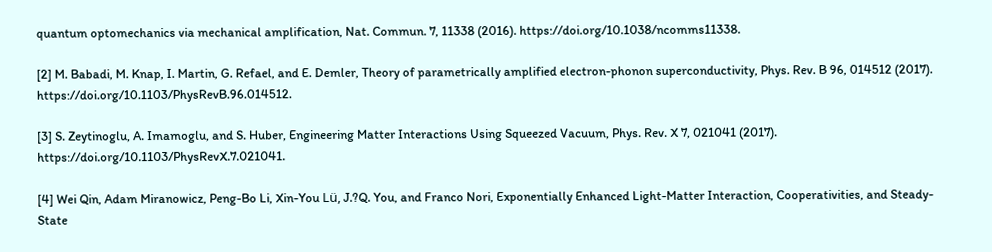quantum optomechanics via mechanical amplification, Nat. Commun. 7, 11338 (2016). https://doi.org/10.1038/ncomms11338.

[2] M. Babadi, M. Knap, I. Martin, G. Refael, and E. Demler, Theory of parametrically amplified electron-phonon superconductivity, Phys. Rev. B 96, 014512 (2017). https://doi.org/10.1103/PhysRevB.96.014512.

[3] S. Zeytinoglu, A. Imamoglu, and S. Huber, Engineering Matter Interactions Using Squeezed Vacuum, Phys. Rev. X 7, 021041 (2017). https://doi.org/10.1103/PhysRevX.7.021041.

[4] Wei Qin, Adam Miranowicz, Peng-Bo Li, Xin-You Lü, J.?Q. You, and Franco Nori, Exponentially Enhanced Light-Matter Interaction, Cooperativities, and Steady-State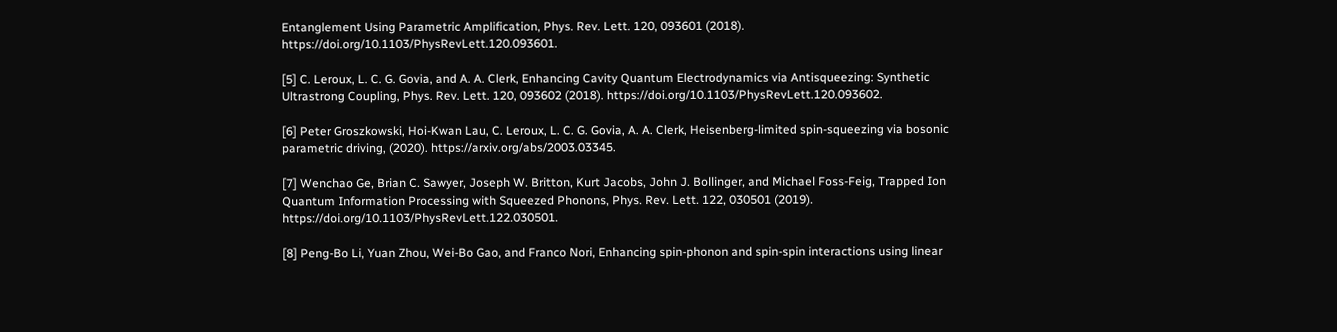Entanglement Using Parametric Amplification, Phys. Rev. Lett. 120, 093601 (2018). https://doi.org/10.1103/PhysRevLett.120.093601.

[5] C. Leroux, L. C. G. Govia, and A. A. Clerk, Enhancing Cavity Quantum Electrodynamics via Antisqueezing: Synthetic Ultrastrong Coupling, Phys. Rev. Lett. 120, 093602 (2018). https://doi.org/10.1103/PhysRevLett.120.093602.

[6] Peter Groszkowski, Hoi-Kwan Lau, C. Leroux, L. C. G. Govia, A. A. Clerk, Heisenberg-limited spin-squeezing via bosonic parametric driving, (2020). https://arxiv.org/abs/2003.03345.

[7] Wenchao Ge, Brian C. Sawyer, Joseph W. Britton, Kurt Jacobs, John J. Bollinger, and Michael Foss-Feig, Trapped Ion Quantum Information Processing with Squeezed Phonons, Phys. Rev. Lett. 122, 030501 (2019). https://doi.org/10.1103/PhysRevLett.122.030501.

[8] Peng-Bo Li, Yuan Zhou, Wei-Bo Gao, and Franco Nori, Enhancing spin-phonon and spin-spin interactions using linear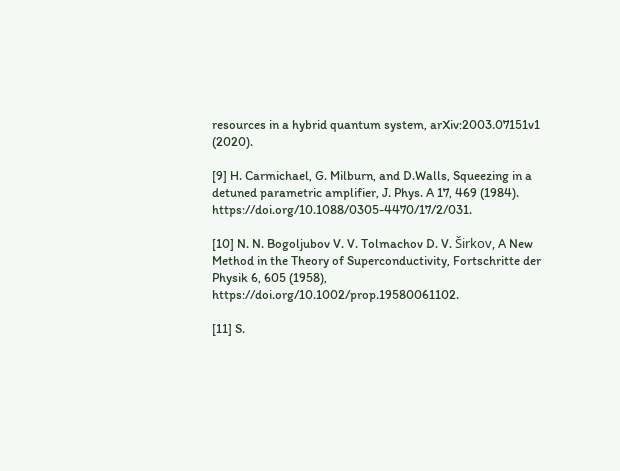resources in a hybrid quantum system, arXiv:2003.07151v1 (2020).

[9] H. Carmichael, G. Milburn, and D.Walls, Squeezing in a detuned parametric amplifier, J. Phys. A 17, 469 (1984). https://doi.org/10.1088/0305-4470/17/2/031.

[10] N. N. Bogoljubov V. V. Tolmachov D. V. Širkov, A New Method in the Theory of Superconductivity, Fortschritte der Physik 6, 605 (1958), https://doi.org/10.1002/prop.19580061102.

[11] S.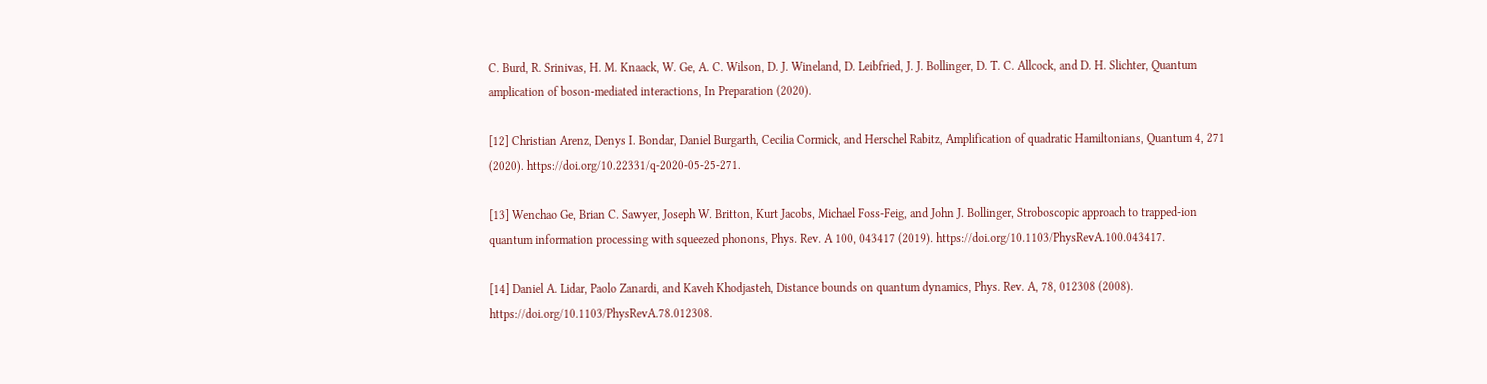C. Burd, R. Srinivas, H. M. Knaack, W. Ge, A. C. Wilson, D. J. Wineland, D. Leibfried, J. J. Bollinger, D. T. C. Allcock, and D. H. Slichter, Quantum amplication of boson-mediated interactions, In Preparation (2020).

[12] Christian Arenz, Denys I. Bondar, Daniel Burgarth, Cecilia Cormick, and Herschel Rabitz, Amplification of quadratic Hamiltonians, Quantum 4, 271 (2020). https://doi.org/10.22331/q-2020-05-25-271.

[13] Wenchao Ge, Brian C. Sawyer, Joseph W. Britton, Kurt Jacobs, Michael Foss-Feig, and John J. Bollinger, Stroboscopic approach to trapped-ion quantum information processing with squeezed phonons, Phys. Rev. A 100, 043417 (2019). https://doi.org/10.1103/PhysRevA.100.043417.

[14] Daniel A. Lidar, Paolo Zanardi, and Kaveh Khodjasteh, Distance bounds on quantum dynamics, Phys. Rev. A, 78, 012308 (2008). https://doi.org/10.1103/PhysRevA.78.012308.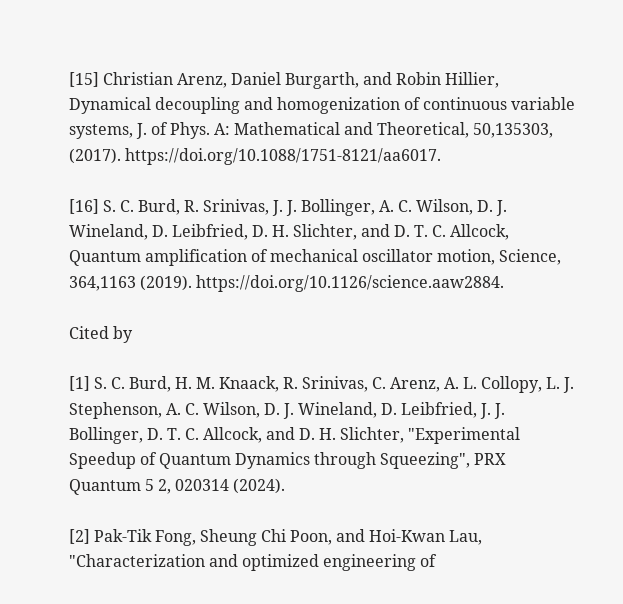[15] Christian Arenz, Daniel Burgarth, and Robin Hillier, Dynamical decoupling and homogenization of continuous variable systems, J. of Phys. A: Mathematical and Theoretical, 50,135303, (2017). https://doi.org/10.1088/1751-8121/aa6017.

[16] S. C. Burd, R. Srinivas, J. J. Bollinger, A. C. Wilson, D. J. Wineland, D. Leibfried, D. H. Slichter, and D. T. C. Allcock, Quantum amplification of mechanical oscillator motion, Science, 364,1163 (2019). https://doi.org/10.1126/science.aaw2884.

Cited by

[1] S. C. Burd, H. M. Knaack, R. Srinivas, C. Arenz, A. L. Collopy, L. J. Stephenson, A. C. Wilson, D. J. Wineland, D. Leibfried, J. J. Bollinger, D. T. C. Allcock, and D. H. Slichter, "Experimental Speedup of Quantum Dynamics through Squeezing", PRX Quantum 5 2, 020314 (2024).

[2] Pak-Tik Fong, Sheung Chi Poon, and Hoi-Kwan Lau, "Characterization and optimized engineering of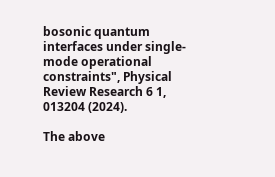bosonic quantum interfaces under single-mode operational constraints", Physical Review Research 6 1, 013204 (2024).

The above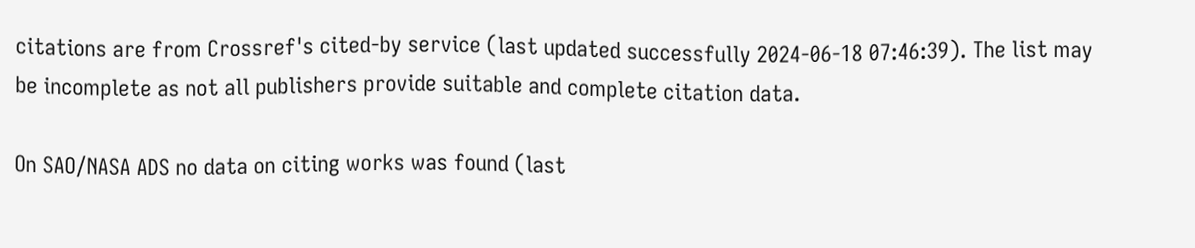citations are from Crossref's cited-by service (last updated successfully 2024-06-18 07:46:39). The list may be incomplete as not all publishers provide suitable and complete citation data.

On SAO/NASA ADS no data on citing works was found (last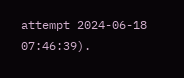attempt 2024-06-18 07:46:39).